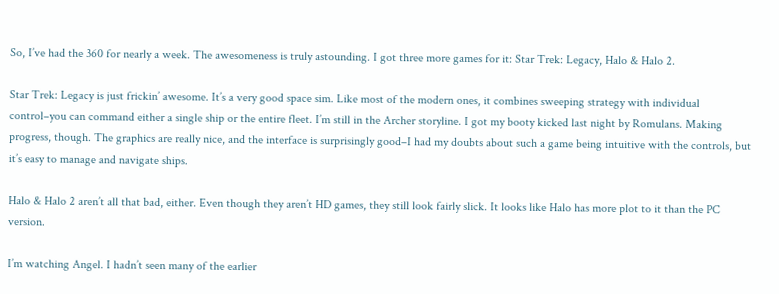So, I’ve had the 360 for nearly a week. The awesomeness is truly astounding. I got three more games for it: Star Trek: Legacy, Halo & Halo 2.

Star Trek: Legacy is just frickin’ awesome. It’s a very good space sim. Like most of the modern ones, it combines sweeping strategy with individual control–you can command either a single ship or the entire fleet. I’m still in the Archer storyline. I got my booty kicked last night by Romulans. Making progress, though. The graphics are really nice, and the interface is surprisingly good–I had my doubts about such a game being intuitive with the controls, but it’s easy to manage and navigate ships.

Halo & Halo 2 aren’t all that bad, either. Even though they aren’t HD games, they still look fairly slick. It looks like Halo has more plot to it than the PC version.

I’m watching Angel. I hadn’t seen many of the earlier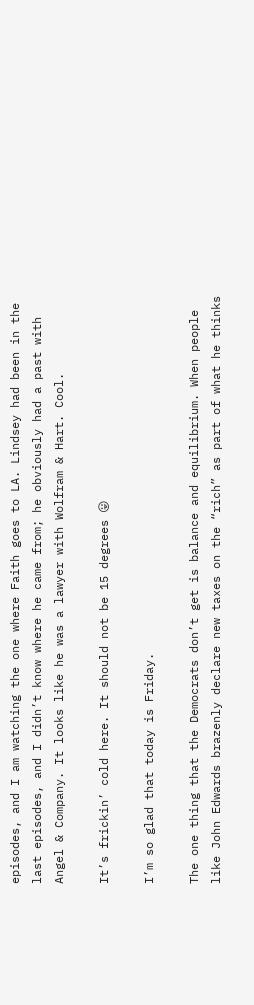episodes, and I am watching the one where Faith goes to LA. Lindsey had been in the last episodes, and I didn’t know where he came from; he obviously had a past with Angel & Company. It looks like he was a lawyer with Wolfram & Hart. Cool.

It’s frickin’ cold here. It should not be 15 degrees 😛

I’m so glad that today is Friday.

The one thing that the Democrats don’t get is balance and equilibrium. When people like John Edwards brazenly declare new taxes on the “rich” as part of what he thinks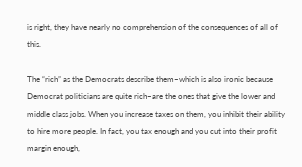is right, they have nearly no comprehension of the consequences of all of this.

The “rich” as the Democrats describe them–which is also ironic because Democrat politicians are quite rich–are the ones that give the lower and middle class jobs. When you increase taxes on them, you inhibit their ability to hire more people. In fact, you tax enough and you cut into their profit margin enough,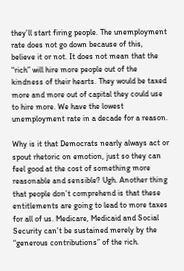they’ll start firing people. The unemployment rate does not go down because of this, believe it or not. It does not mean that the “rich” will hire more people out of the kindness of their hearts. They would be taxed more and more out of capital they could use to hire more. We have the lowest unemployment rate in a decade for a reason.

Why is it that Democrats nearly always act or spout rhetoric on emotion, just so they can feel good at the cost of something more reasonable and sensible? Ugh. Another thing that people don’t comprehend is that these entitlements are going to lead to more taxes for all of us. Medicare, Medicaid and Social Security can’t be sustained merely by the “generous contributions” of the rich.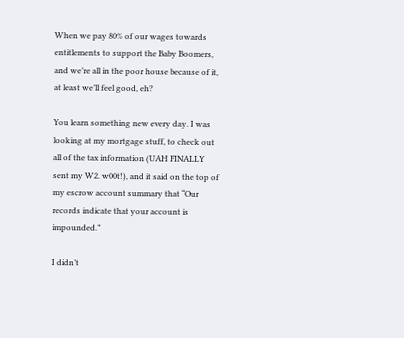When we pay 80% of our wages towards entitlements to support the Baby Boomers, and we’re all in the poor house because of it, at least we’ll feel good, eh?

You learn something new every day. I was looking at my mortgage stuff, to check out all of the tax information (UAH FINALLY sent my W2. w00t!), and it said on the top of my escrow account summary that “Our records indicate that your account is impounded.”

I didn’t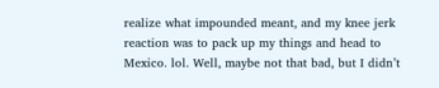realize what impounded meant, and my knee jerk reaction was to pack up my things and head to Mexico. lol. Well, maybe not that bad, but I didn’t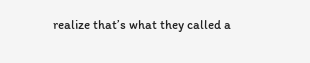realize that’s what they called a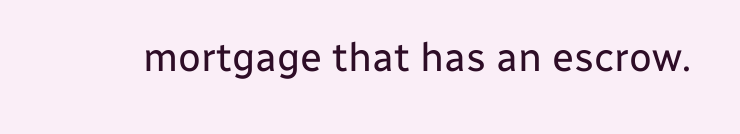mortgage that has an escrow.